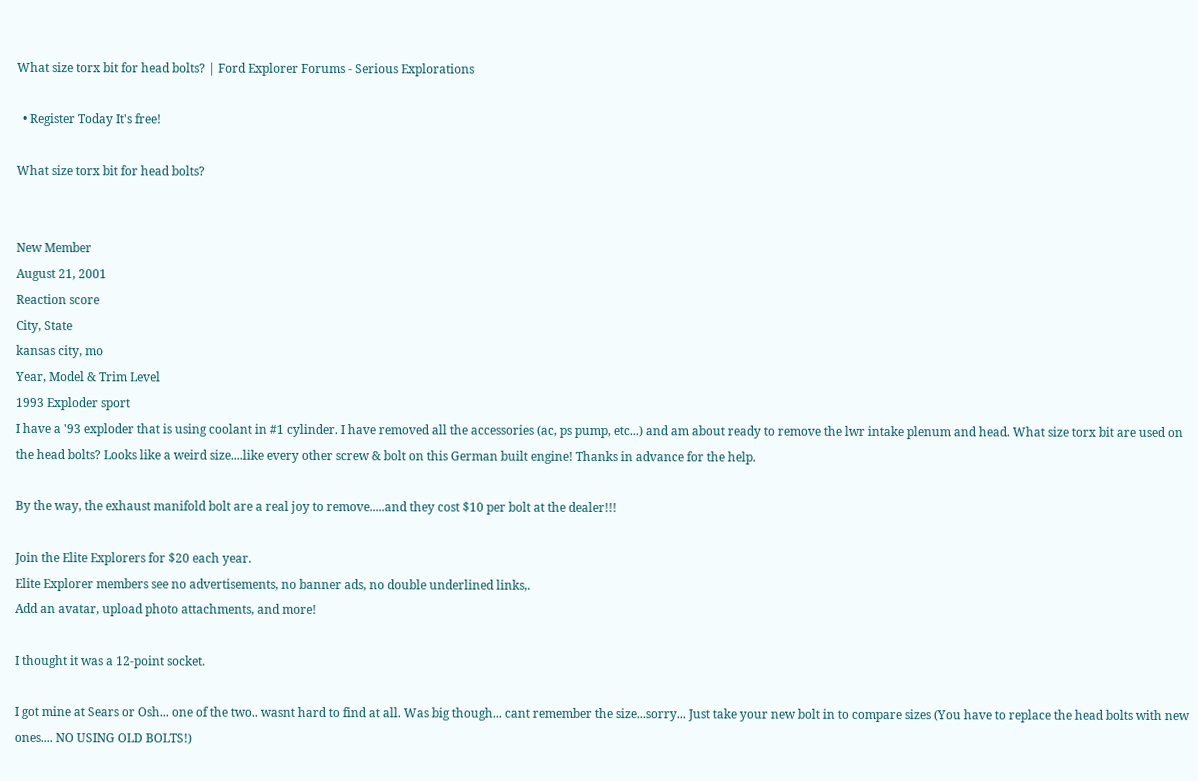What size torx bit for head bolts? | Ford Explorer Forums - Serious Explorations

  • Register Today It's free!

What size torx bit for head bolts?


New Member
August 21, 2001
Reaction score
City, State
kansas city, mo
Year, Model & Trim Level
1993 Exploder sport
I have a '93 exploder that is using coolant in #1 cylinder. I have removed all the accessories (ac, ps pump, etc...) and am about ready to remove the lwr intake plenum and head. What size torx bit are used on the head bolts? Looks like a weird size....like every other screw & bolt on this German built engine! Thanks in advance for the help.

By the way, the exhaust manifold bolt are a real joy to remove.....and they cost $10 per bolt at the dealer!!!

Join the Elite Explorers for $20 each year.
Elite Explorer members see no advertisements, no banner ads, no double underlined links,.
Add an avatar, upload photo attachments, and more!

I thought it was a 12-point socket.

I got mine at Sears or Osh... one of the two.. wasnt hard to find at all. Was big though... cant remember the size...sorry... Just take your new bolt in to compare sizes (You have to replace the head bolts with new ones.... NO USING OLD BOLTS!)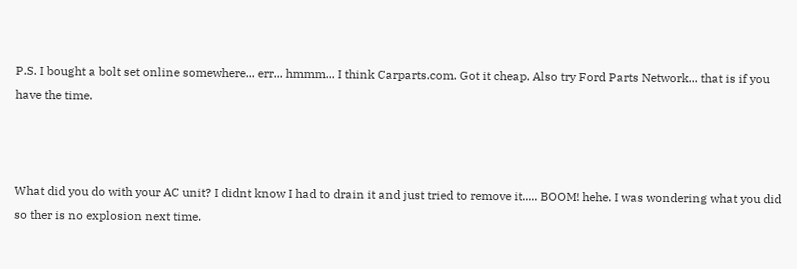P.S. I bought a bolt set online somewhere... err... hmmm... I think Carparts.com. Got it cheap. Also try Ford Parts Network... that is if you have the time.



What did you do with your AC unit? I didnt know I had to drain it and just tried to remove it..... BOOM! hehe. I was wondering what you did so ther is no explosion next time.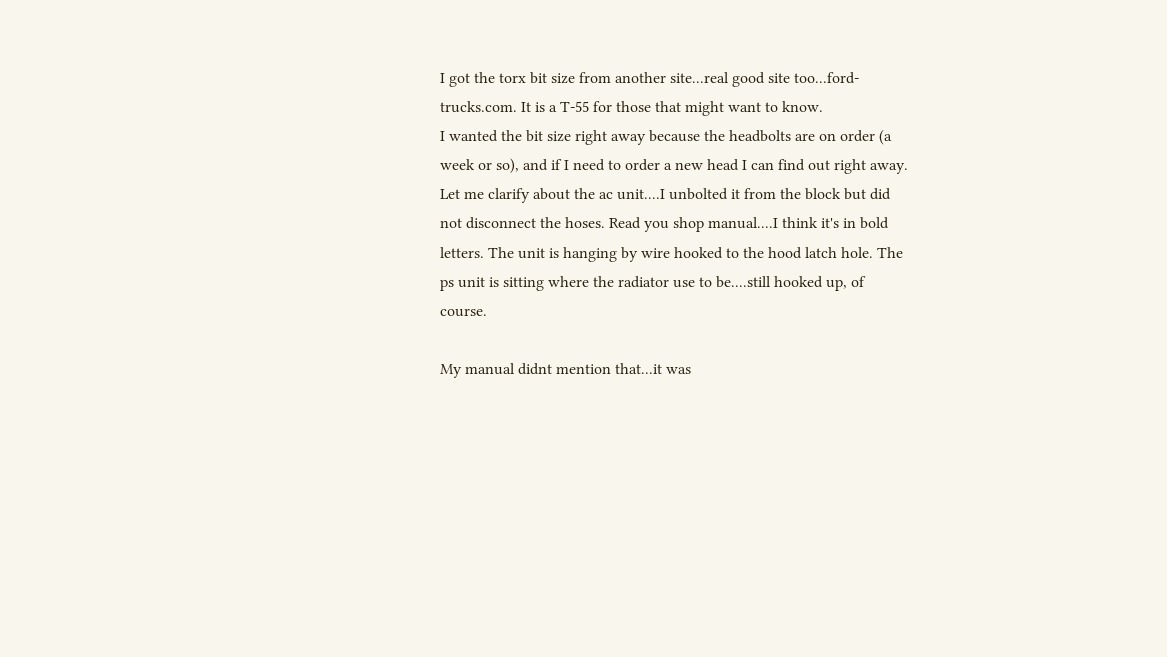I got the torx bit size from another site...real good site too...ford-trucks.com. It is a T-55 for those that might want to know.
I wanted the bit size right away because the headbolts are on order (a week or so), and if I need to order a new head I can find out right away.
Let me clarify about the ac unit....I unbolted it from the block but did not disconnect the hoses. Read you shop manual....I think it's in bold letters. The unit is hanging by wire hooked to the hood latch hole. The ps unit is sitting where the radiator use to be....still hooked up, of course.

My manual didnt mention that...it was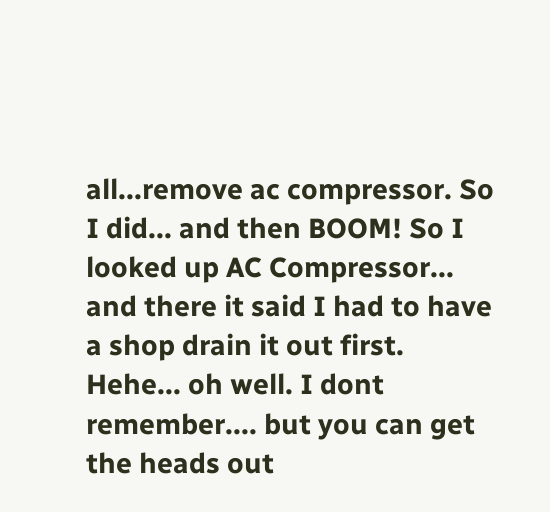all...remove ac compressor. So I did... and then BOOM! So I looked up AC Compressor... and there it said I had to have a shop drain it out first. Hehe... oh well. I dont remember.... but you can get the heads out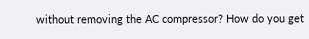without removing the AC compressor? How do you get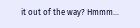it out of the way? Hmmm...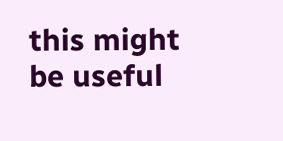this might be useful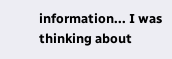information... I was thinking about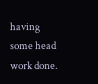having some head work done.